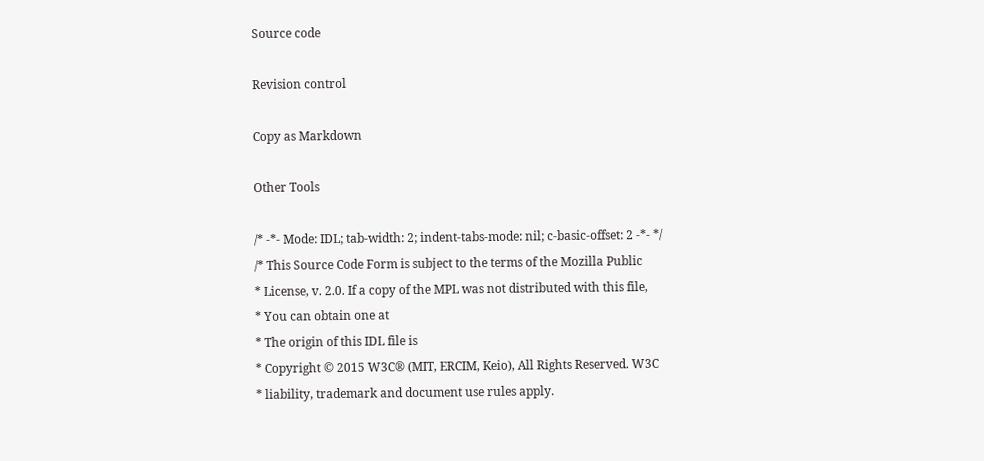Source code

Revision control

Copy as Markdown

Other Tools

/* -*- Mode: IDL; tab-width: 2; indent-tabs-mode: nil; c-basic-offset: 2 -*- */
/* This Source Code Form is subject to the terms of the Mozilla Public
* License, v. 2.0. If a copy of the MPL was not distributed with this file,
* You can obtain one at
* The origin of this IDL file is
* Copyright © 2015 W3C® (MIT, ERCIM, Keio), All Rights Reserved. W3C
* liability, trademark and document use rules apply.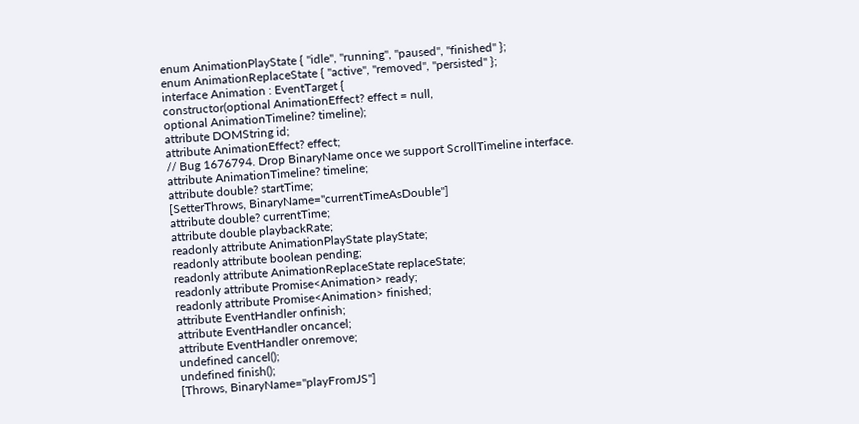enum AnimationPlayState { "idle", "running", "paused", "finished" };
enum AnimationReplaceState { "active", "removed", "persisted" };
interface Animation : EventTarget {
constructor(optional AnimationEffect? effect = null,
optional AnimationTimeline? timeline);
attribute DOMString id;
attribute AnimationEffect? effect;
// Bug 1676794. Drop BinaryName once we support ScrollTimeline interface.
attribute AnimationTimeline? timeline;
attribute double? startTime;
[SetterThrows, BinaryName="currentTimeAsDouble"]
attribute double? currentTime;
attribute double playbackRate;
readonly attribute AnimationPlayState playState;
readonly attribute boolean pending;
readonly attribute AnimationReplaceState replaceState;
readonly attribute Promise<Animation> ready;
readonly attribute Promise<Animation> finished;
attribute EventHandler onfinish;
attribute EventHandler oncancel;
attribute EventHandler onremove;
undefined cancel();
undefined finish();
[Throws, BinaryName="playFromJS"]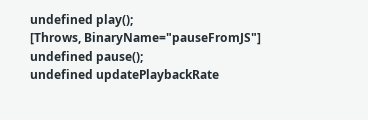undefined play();
[Throws, BinaryName="pauseFromJS"]
undefined pause();
undefined updatePlaybackRate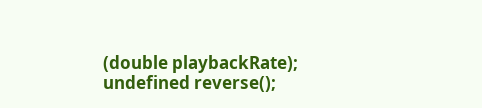(double playbackRate);
undefined reverse();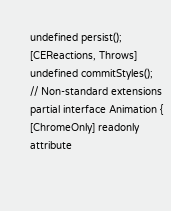undefined persist();
[CEReactions, Throws]
undefined commitStyles();
// Non-standard extensions
partial interface Animation {
[ChromeOnly] readonly attribute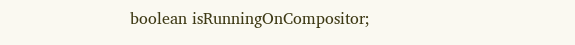boolean isRunningOnCompositor;